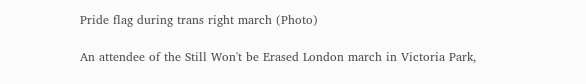Pride flag during trans right march (Photo)

An attendee of the Still Won't be Erased London march in Victoria Park,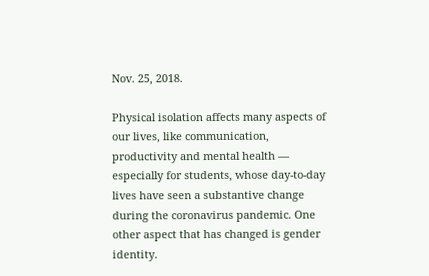Nov. 25, 2018.

Physical isolation affects many aspects of our lives, like communication, productivity and mental health — especially for students, whose day-to-day lives have seen a substantive change during the coronavirus pandemic. One other aspect that has changed is gender identity.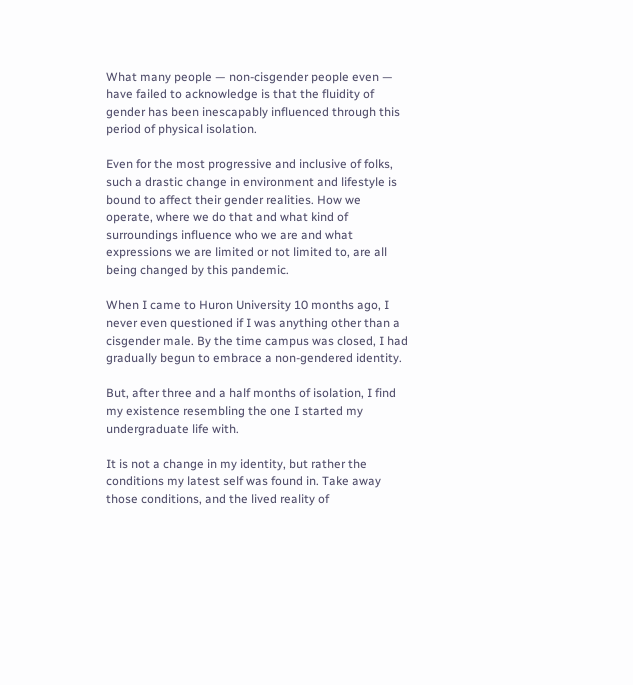What many people — non-cisgender people even — have failed to acknowledge is that the fluidity of gender has been inescapably influenced through this period of physical isolation.

Even for the most progressive and inclusive of folks, such a drastic change in environment and lifestyle is bound to affect their gender realities. How we operate, where we do that and what kind of surroundings influence who we are and what expressions we are limited or not limited to, are all being changed by this pandemic.

When I came to Huron University 10 months ago, I never even questioned if I was anything other than a cisgender male. By the time campus was closed, I had gradually begun to embrace a non-gendered identity.

But, after three and a half months of isolation, I find my existence resembling the one I started my undergraduate life with.

It is not a change in my identity, but rather the conditions my latest self was found in. Take away those conditions, and the lived reality of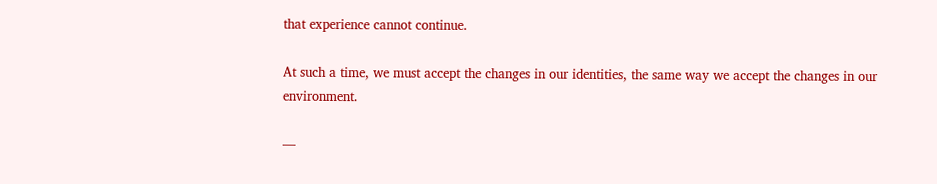that experience cannot continue.

At such a time, we must accept the changes in our identities, the same way we accept the changes in our environment.

—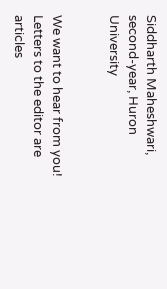Siddharth Maheshwari, second-year, Huron University


We want to hear from you! Letters to the editor are articles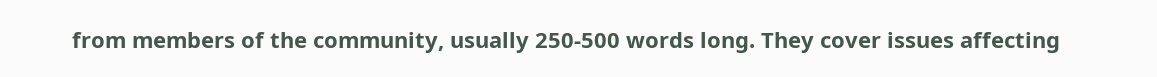from members of the community, usually 250-500 words long. They cover issues affecting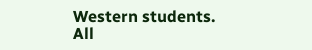Western students. All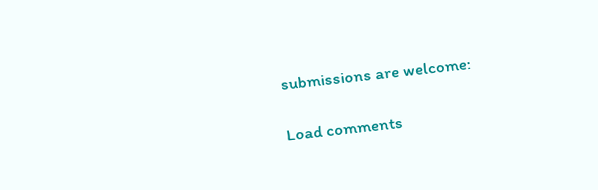submissions are welcome:

Load comments